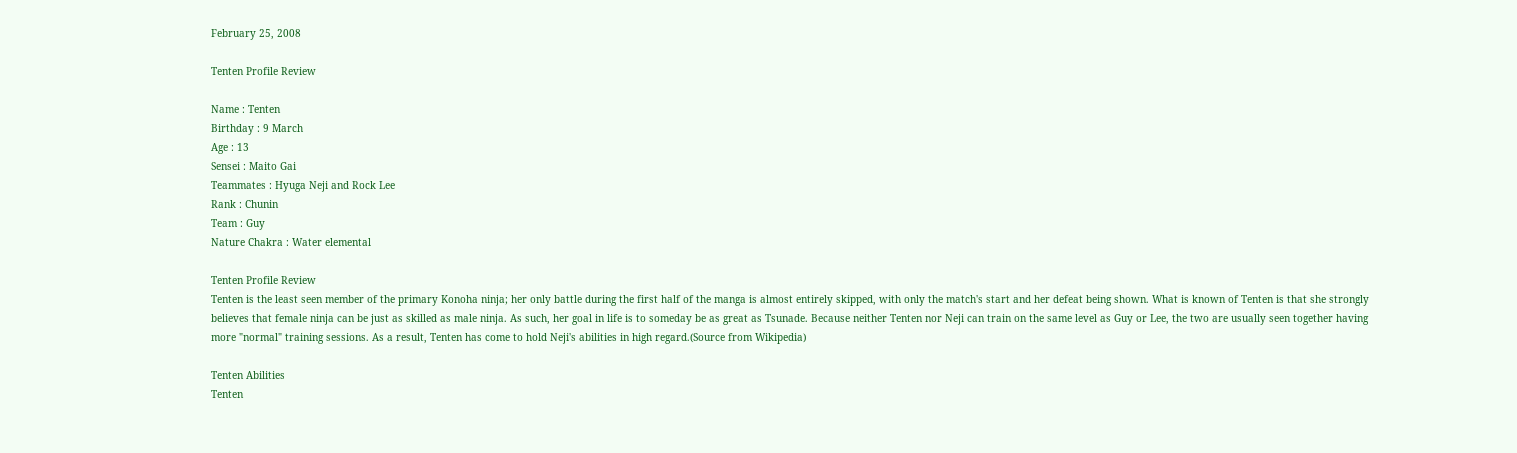February 25, 2008

Tenten Profile Review

Name : Tenten
Birthday : 9 March
Age : 13
Sensei : Maito Gai
Teammates : Hyuga Neji and Rock Lee
Rank : Chunin
Team : Guy
Nature Chakra : Water elemental

Tenten Profile Review
Tenten is the least seen member of the primary Konoha ninja; her only battle during the first half of the manga is almost entirely skipped, with only the match's start and her defeat being shown. What is known of Tenten is that she strongly believes that female ninja can be just as skilled as male ninja. As such, her goal in life is to someday be as great as Tsunade. Because neither Tenten nor Neji can train on the same level as Guy or Lee, the two are usually seen together having more "normal" training sessions. As a result, Tenten has come to hold Neji's abilities in high regard.(Source from Wikipedia)

Tenten Abilities
Tenten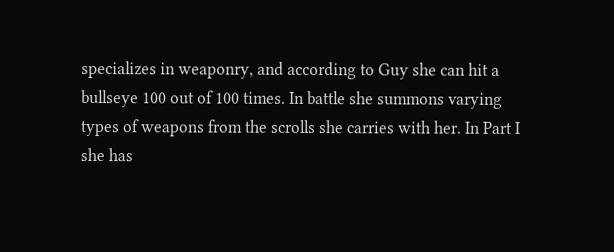specializes in weaponry, and according to Guy she can hit a bullseye 100 out of 100 times. In battle she summons varying types of weapons from the scrolls she carries with her. In Part I she has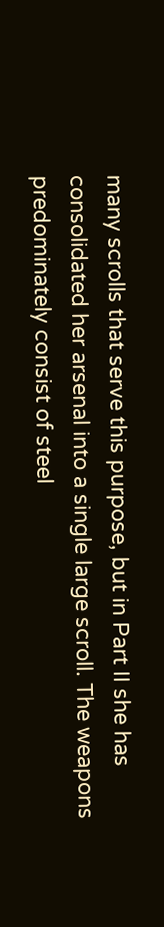many scrolls that serve this purpose, but in Part II she has consolidated her arsenal into a single large scroll. The weapons predominately consist of steel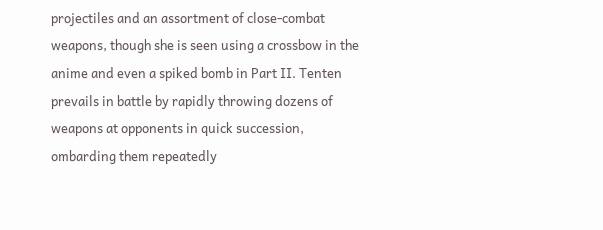projectiles and an assortment of close-combat weapons, though she is seen using a crossbow in the anime and even a spiked bomb in Part II. Tenten prevails in battle by rapidly throwing dozens of weapons at opponents in quick succession, ombarding them repeatedly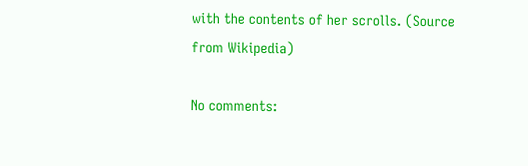with the contents of her scrolls. (Source from Wikipedia)

No comments: